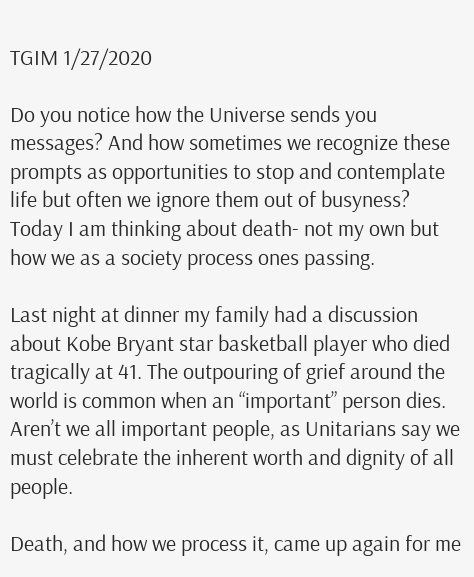TGIM 1/27/2020

Do you notice how the Universe sends you messages? And how sometimes we recognize these prompts as opportunities to stop and contemplate life but often we ignore them out of busyness? Today I am thinking about death- not my own but how we as a society process ones passing.

Last night at dinner my family had a discussion about Kobe Bryant star basketball player who died tragically at 41. The outpouring of grief around the world is common when an “important” person dies. Aren’t we all important people, as Unitarians say we must celebrate the inherent worth and dignity of all people.

Death, and how we process it, came up again for me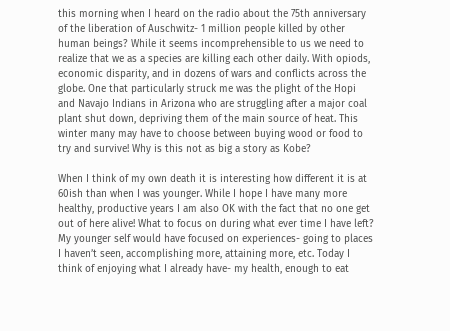this morning when I heard on the radio about the 75th anniversary of the liberation of Auschwitz- 1 million people killed by other human beings? While it seems incomprehensible to us we need to realize that we as a species are killing each other daily. With opiods, economic disparity, and in dozens of wars and conflicts across the globe. One that particularly struck me was the plight of the Hopi and Navajo Indians in Arizona who are struggling after a major coal plant shut down, depriving them of the main source of heat. This winter many may have to choose between buying wood or food to try and survive! Why is this not as big a story as Kobe?

When I think of my own death it is interesting how different it is at 60ish than when I was younger. While I hope I have many more healthy, productive years I am also OK with the fact that no one get out of here alive! What to focus on during what ever time I have left? My younger self would have focused on experiences- going to places I haven’t seen, accomplishing more, attaining more, etc. Today I think of enjoying what I already have- my health, enough to eat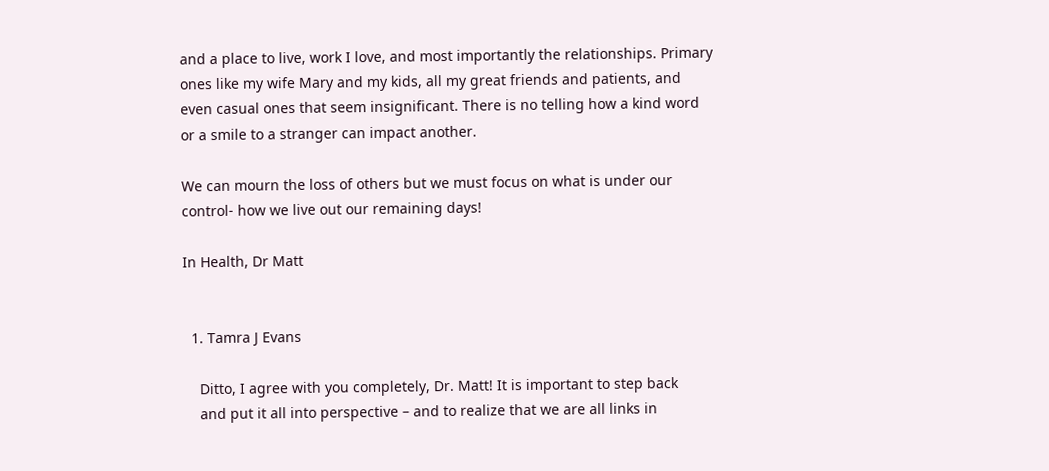and a place to live, work I love, and most importantly the relationships. Primary ones like my wife Mary and my kids, all my great friends and patients, and even casual ones that seem insignificant. There is no telling how a kind word or a smile to a stranger can impact another.

We can mourn the loss of others but we must focus on what is under our control- how we live out our remaining days!

In Health, Dr Matt


  1. Tamra J Evans

    Ditto, I agree with you completely, Dr. Matt! It is important to step back
    and put it all into perspective – and to realize that we are all links in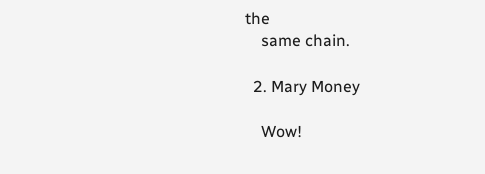the
    same chain.

  2. Mary Money

    Wow!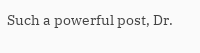Such a powerful post, Dr.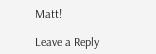Matt!

Leave a Reply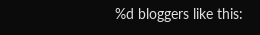%d bloggers like this: